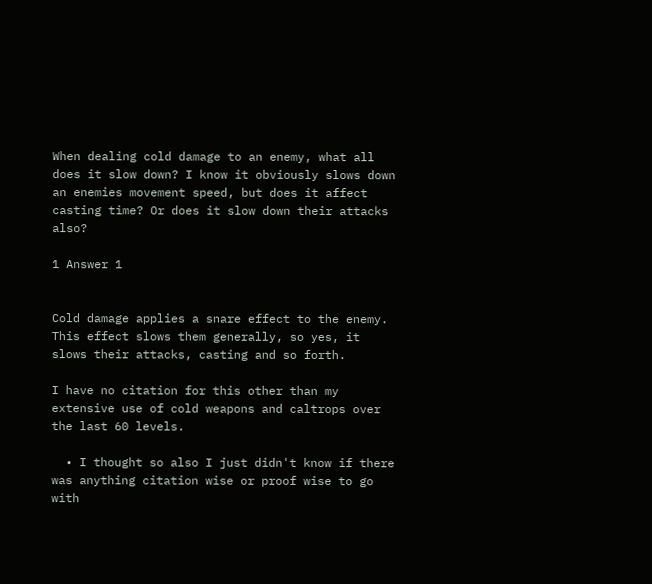When dealing cold damage to an enemy, what all does it slow down? I know it obviously slows down an enemies movement speed, but does it affect casting time? Or does it slow down their attacks also?

1 Answer 1


Cold damage applies a snare effect to the enemy. This effect slows them generally, so yes, it slows their attacks, casting and so forth.

I have no citation for this other than my extensive use of cold weapons and caltrops over the last 60 levels.

  • I thought so also I just didn't know if there was anything citation wise or proof wise to go with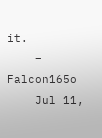it.
    – Falcon165o
    Jul 11,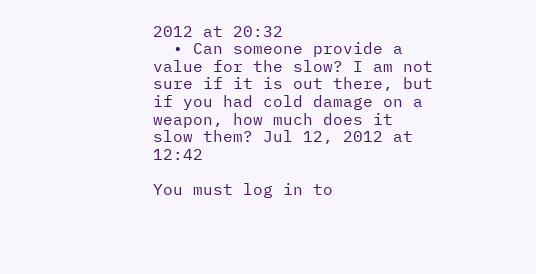2012 at 20:32
  • Can someone provide a value for the slow? I am not sure if it is out there, but if you had cold damage on a weapon, how much does it slow them? Jul 12, 2012 at 12:42

You must log in to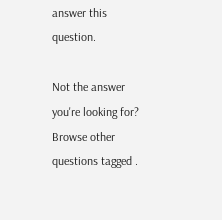answer this question.

Not the answer you're looking for? Browse other questions tagged .